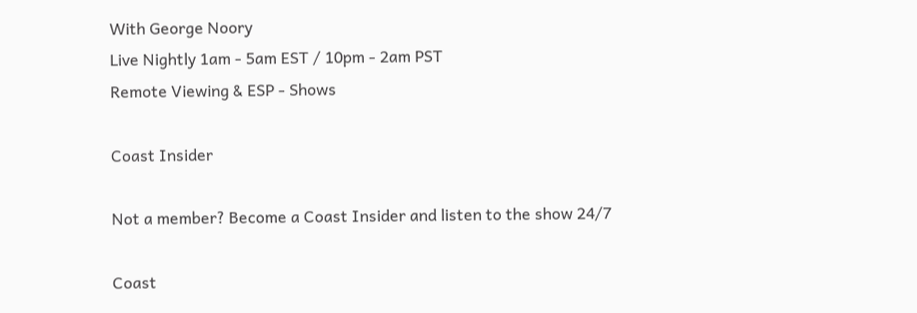With George Noory
Live Nightly 1am - 5am EST / 10pm - 2am PST
Remote Viewing & ESP - Shows

Coast Insider

Not a member? Become a Coast Insider and listen to the show 24/7

Coast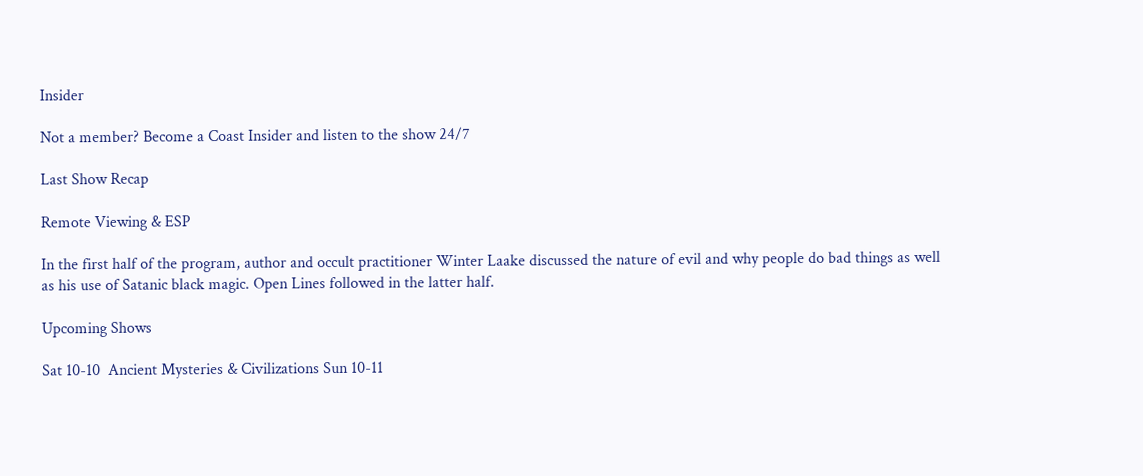Insider

Not a member? Become a Coast Insider and listen to the show 24/7

Last Show Recap

Remote Viewing & ESP

In the first half of the program, author and occult practitioner Winter Laake discussed the nature of evil and why people do bad things as well as his use of Satanic black magic. Open Lines followed in the latter half.

Upcoming Shows

Sat 10-10  Ancient Mysteries & Civilizations Sun 10-11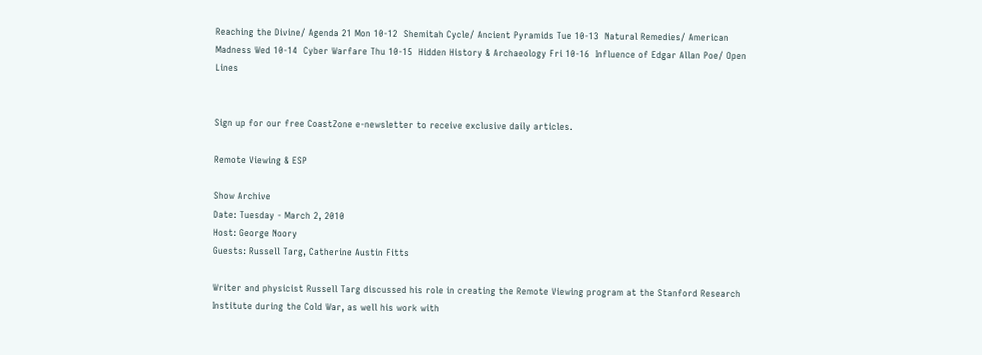Reaching the Divine/ Agenda 21 Mon 10-12  Shemitah Cycle/ Ancient Pyramids Tue 10-13  Natural Remedies/ American Madness Wed 10-14  Cyber Warfare Thu 10-15  Hidden History & Archaeology Fri 10-16  Influence of Edgar Allan Poe/ Open Lines


Sign up for our free CoastZone e-newsletter to receive exclusive daily articles.

Remote Viewing & ESP

Show Archive
Date: Tuesday - March 2, 2010
Host: George Noory
Guests: Russell Targ, Catherine Austin Fitts

Writer and physicist Russell Targ discussed his role in creating the Remote Viewing program at the Stanford Research Institute during the Cold War, as well his work with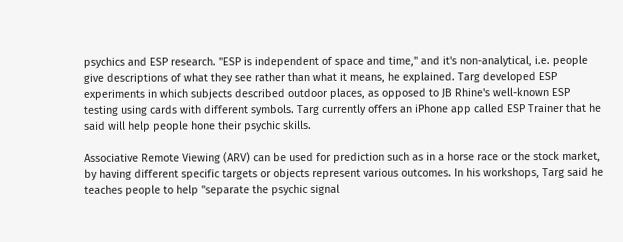psychics and ESP research. "ESP is independent of space and time," and it's non-analytical, i.e. people give descriptions of what they see rather than what it means, he explained. Targ developed ESP experiments in which subjects described outdoor places, as opposed to JB Rhine's well-known ESP testing using cards with different symbols. Targ currently offers an iPhone app called ESP Trainer that he said will help people hone their psychic skills.

Associative Remote Viewing (ARV) can be used for prediction such as in a horse race or the stock market, by having different specific targets or objects represent various outcomes. In his workshops, Targ said he teaches people to help "separate the psychic signal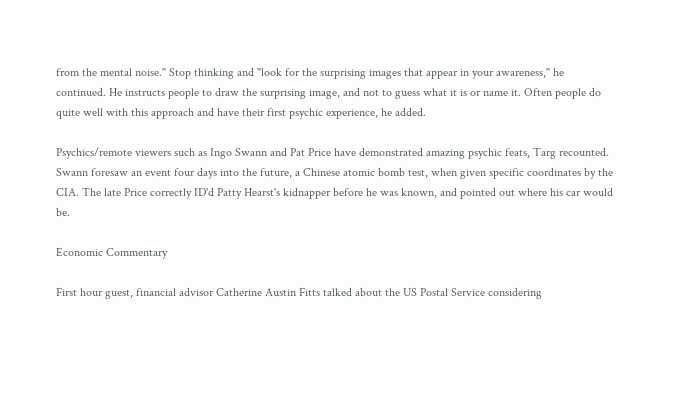from the mental noise." Stop thinking and "look for the surprising images that appear in your awareness," he continued. He instructs people to draw the surprising image, and not to guess what it is or name it. Often people do quite well with this approach and have their first psychic experience, he added.

Psychics/remote viewers such as Ingo Swann and Pat Price have demonstrated amazing psychic feats, Targ recounted. Swann foresaw an event four days into the future, a Chinese atomic bomb test, when given specific coordinates by the CIA. The late Price correctly ID'd Patty Hearst's kidnapper before he was known, and pointed out where his car would be.

Economic Commentary

First hour guest, financial advisor Catherine Austin Fitts talked about the US Postal Service considering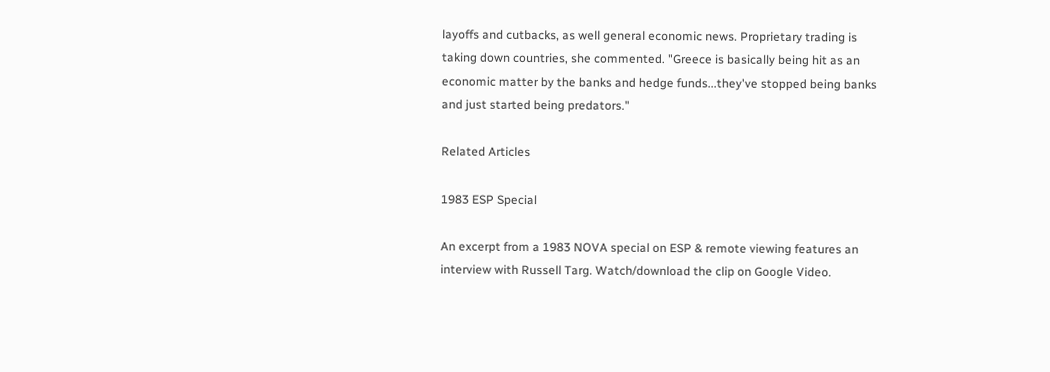layoffs and cutbacks, as well general economic news. Proprietary trading is taking down countries, she commented. "Greece is basically being hit as an economic matter by the banks and hedge funds...they've stopped being banks and just started being predators."

Related Articles

1983 ESP Special

An excerpt from a 1983 NOVA special on ESP & remote viewing features an interview with Russell Targ. Watch/download the clip on Google Video.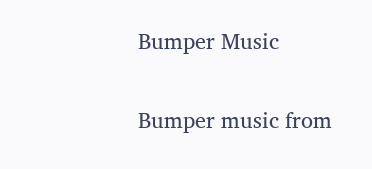Bumper Music

Bumper music from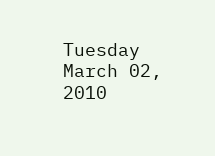Tuesday March 02, 2010